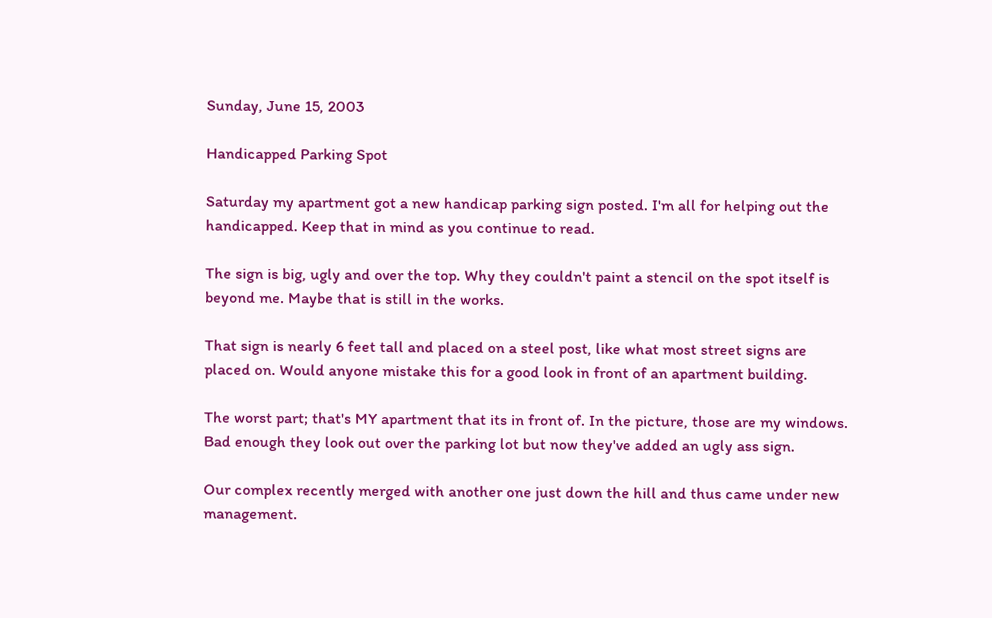Sunday, June 15, 2003

Handicapped Parking Spot

Saturday my apartment got a new handicap parking sign posted. I'm all for helping out the handicapped. Keep that in mind as you continue to read.

The sign is big, ugly and over the top. Why they couldn't paint a stencil on the spot itself is beyond me. Maybe that is still in the works.

That sign is nearly 6 feet tall and placed on a steel post, like what most street signs are placed on. Would anyone mistake this for a good look in front of an apartment building.

The worst part; that's MY apartment that its in front of. In the picture, those are my windows. Bad enough they look out over the parking lot but now they've added an ugly ass sign.

Our complex recently merged with another one just down the hill and thus came under new management.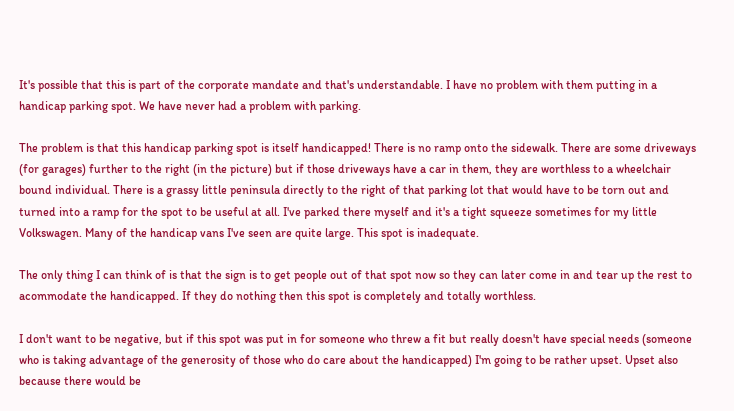It's possible that this is part of the corporate mandate and that's understandable. I have no problem with them putting in a handicap parking spot. We have never had a problem with parking.

The problem is that this handicap parking spot is itself handicapped! There is no ramp onto the sidewalk. There are some driveways (for garages) further to the right (in the picture) but if those driveways have a car in them, they are worthless to a wheelchair bound individual. There is a grassy little peninsula directly to the right of that parking lot that would have to be torn out and turned into a ramp for the spot to be useful at all. I've parked there myself and it's a tight squeeze sometimes for my little Volkswagen. Many of the handicap vans I've seen are quite large. This spot is inadequate.

The only thing I can think of is that the sign is to get people out of that spot now so they can later come in and tear up the rest to acommodate the handicapped. If they do nothing then this spot is completely and totally worthless.

I don't want to be negative, but if this spot was put in for someone who threw a fit but really doesn't have special needs (someone who is taking advantage of the generosity of those who do care about the handicapped) I'm going to be rather upset. Upset also because there would be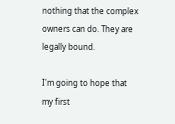nothing that the complex owners can do. They are legally bound.

I'm going to hope that my first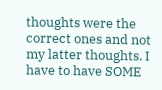thoughts were the correct ones and not my latter thoughts. I have to have SOME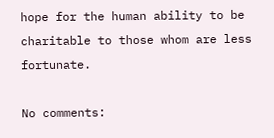hope for the human ability to be charitable to those whom are less fortunate.

No comments: